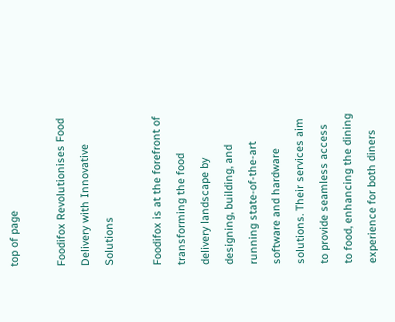top of page

Foodifox Revolutionises Food Delivery with Innovative Solutions

Foodifox is at the forefront of transforming the food delivery landscape by designing, building, and running state-of-the-art software and hardware solutions. Their services aim to provide seamless access to food, enhancing the dining experience for both diners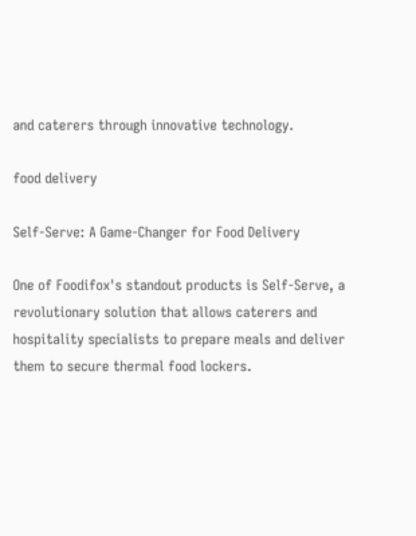and caterers through innovative technology.

food delivery

Self-Serve: A Game-Changer for Food Delivery

One of Foodifox's standout products is Self-Serve, a revolutionary solution that allows caterers and hospitality specialists to prepare meals and deliver them to secure thermal food lockers.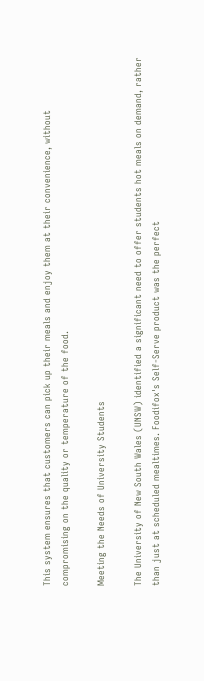This system ensures that customers can pick up their meals and enjoy them at their convenience, without compromising on the quality or temperature of the food.

Meeting the Needs of University Students

The University of New South Wales (UNSW) identified a significant need to offer students hot meals on demand, rather than just at scheduled mealtimes. Foodifox's Self-Serve product was the perfect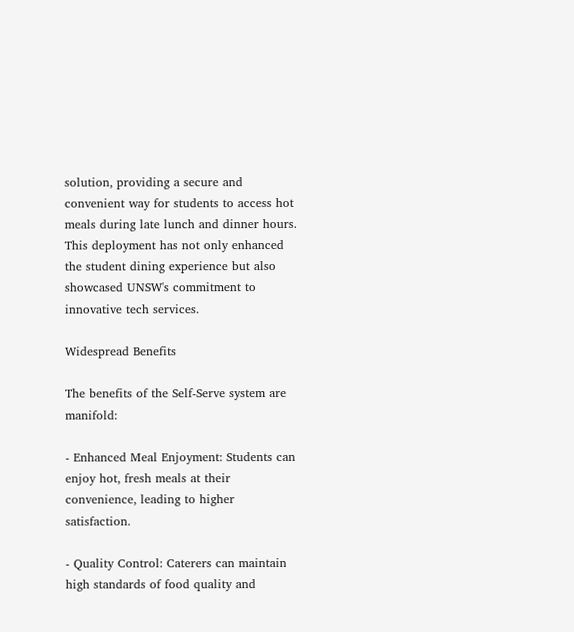solution, providing a secure and convenient way for students to access hot meals during late lunch and dinner hours. This deployment has not only enhanced the student dining experience but also showcased UNSW's commitment to innovative tech services.

Widespread Benefits

The benefits of the Self-Serve system are manifold:

- Enhanced Meal Enjoyment: Students can enjoy hot, fresh meals at their convenience, leading to higher satisfaction.

- Quality Control: Caterers can maintain high standards of food quality and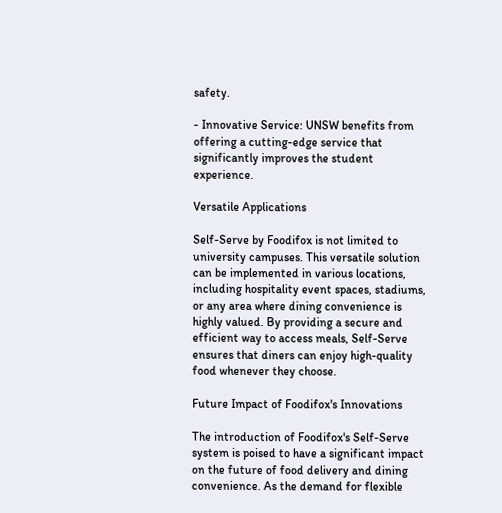safety.

- Innovative Service: UNSW benefits from offering a cutting-edge service that significantly improves the student experience.

Versatile Applications

Self-Serve by Foodifox is not limited to university campuses. This versatile solution can be implemented in various locations, including hospitality event spaces, stadiums, or any area where dining convenience is highly valued. By providing a secure and efficient way to access meals, Self-Serve ensures that diners can enjoy high-quality food whenever they choose.

Future Impact of Foodifox's Innovations

The introduction of Foodifox's Self-Serve system is poised to have a significant impact on the future of food delivery and dining convenience. As the demand for flexible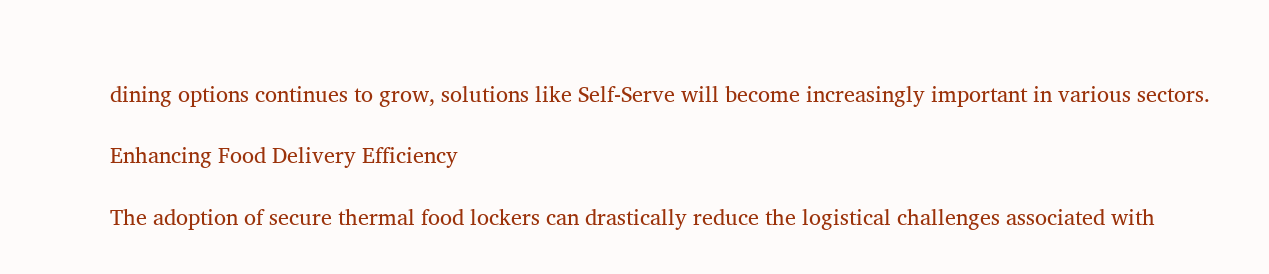dining options continues to grow, solutions like Self-Serve will become increasingly important in various sectors.

Enhancing Food Delivery Efficiency

The adoption of secure thermal food lockers can drastically reduce the logistical challenges associated with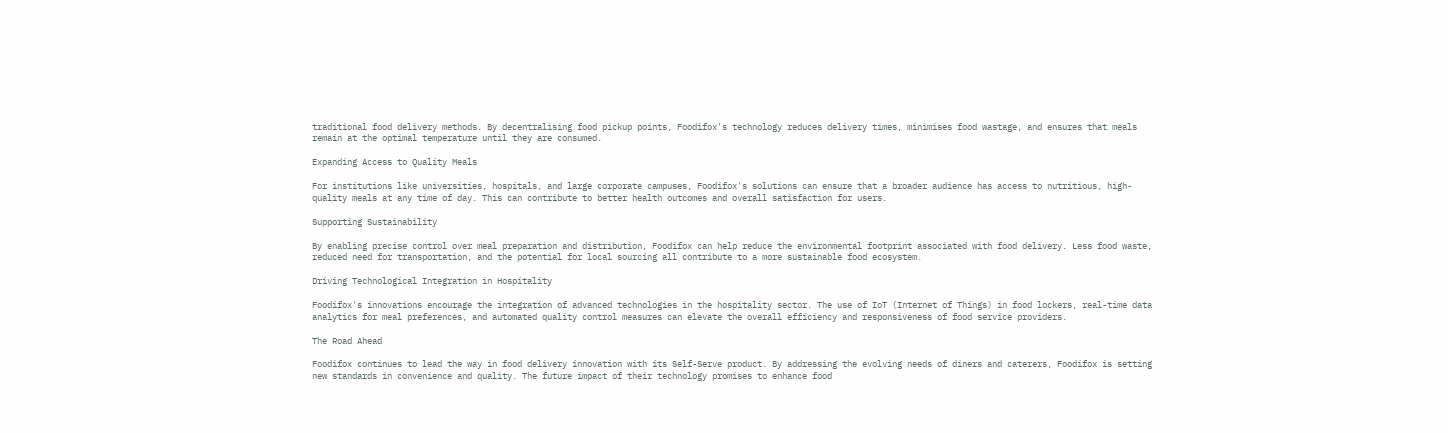traditional food delivery methods. By decentralising food pickup points, Foodifox's technology reduces delivery times, minimises food wastage, and ensures that meals remain at the optimal temperature until they are consumed.

Expanding Access to Quality Meals

For institutions like universities, hospitals, and large corporate campuses, Foodifox's solutions can ensure that a broader audience has access to nutritious, high-quality meals at any time of day. This can contribute to better health outcomes and overall satisfaction for users.

Supporting Sustainability

By enabling precise control over meal preparation and distribution, Foodifox can help reduce the environmental footprint associated with food delivery. Less food waste, reduced need for transportation, and the potential for local sourcing all contribute to a more sustainable food ecosystem.

Driving Technological Integration in Hospitality

Foodifox's innovations encourage the integration of advanced technologies in the hospitality sector. The use of IoT (Internet of Things) in food lockers, real-time data analytics for meal preferences, and automated quality control measures can elevate the overall efficiency and responsiveness of food service providers.

The Road Ahead

Foodifox continues to lead the way in food delivery innovation with its Self-Serve product. By addressing the evolving needs of diners and caterers, Foodifox is setting new standards in convenience and quality. The future impact of their technology promises to enhance food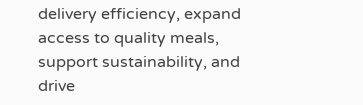delivery efficiency, expand access to quality meals, support sustainability, and drive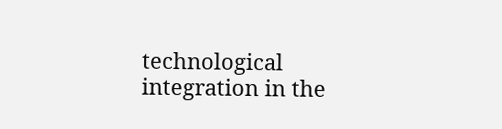technological integration in the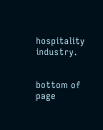hospitality industry.


bottom of page